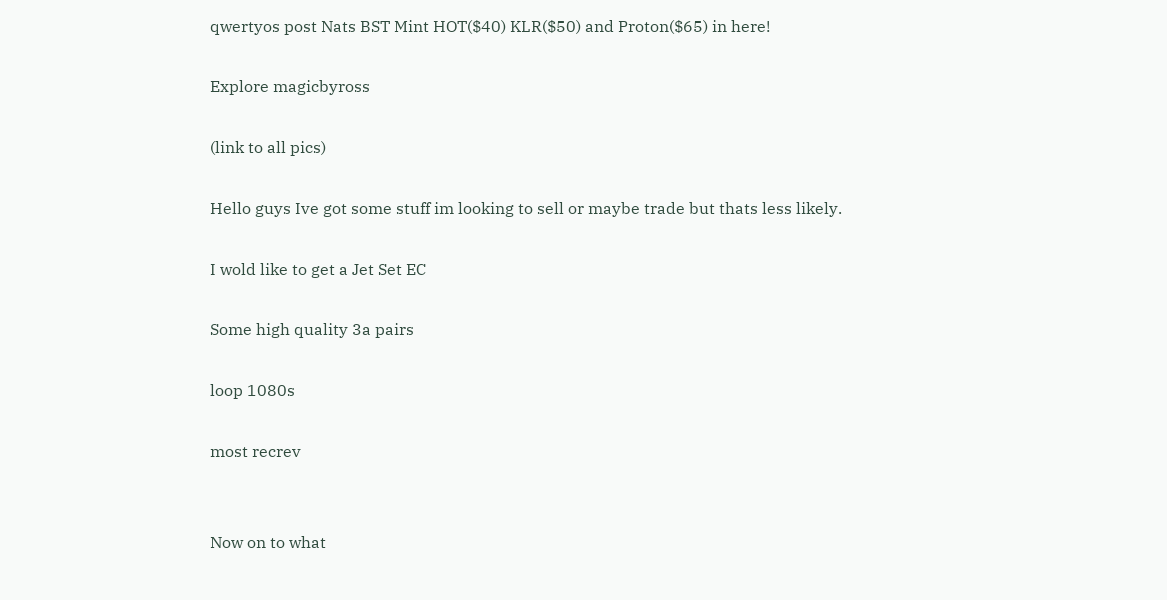qwertyos post Nats BST Mint HOT($40) KLR($50) and Proton($65) in here!

Explore magicbyross

(link to all pics)

Hello guys Ive got some stuff im looking to sell or maybe trade but thats less likely.

I wold like to get a Jet Set EC

Some high quality 3a pairs

loop 1080s

most recrev


Now on to what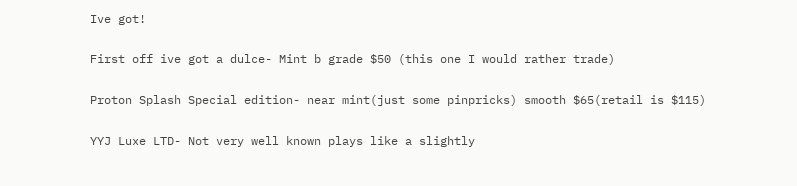Ive got!

First off ive got a dulce- Mint b grade $50 (this one I would rather trade)

Proton Splash Special edition- near mint(just some pinpricks) smooth $65(retail is $115)

YYJ Luxe LTD- Not very well known plays like a slightly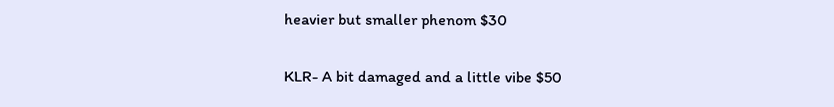heavier but smaller phenom $30

KLR- A bit damaged and a little vibe $50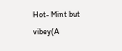Hot- Mint but vibey(A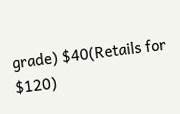grade) $40(Retails for $120)